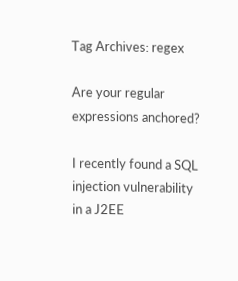Tag Archives: regex

Are your regular expressions anchored?

I recently found a SQL injection vulnerability in a J2EE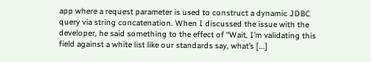app where a request parameter is used to construct a dynamic JDBC query via string concatenation. When I discussed the issue with the developer, he said something to the effect of “Wait, I’m validating this field against a white list like our standards say, what’s [...]